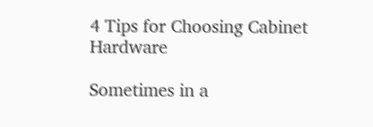4 Tips for Choosing Cabinet Hardware

Sometimes in a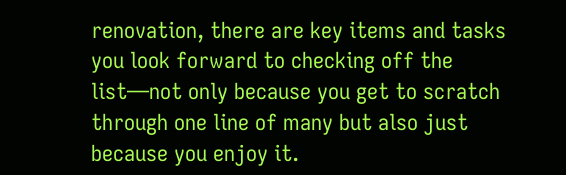renovation, there are key items and tasks you look forward to checking off the list—not only because you get to scratch through one line of many but also just because you enjoy it.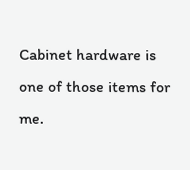Cabinet hardware is one of those items for me.